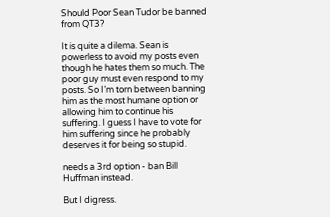Should Poor Sean Tudor be banned from QT3?

It is quite a dilema. Sean is powerless to avoid my posts even though he hates them so much. The poor guy must even respond to my posts. So I’m torn between banning him as the most humane option or allowing him to continue his suffering. I guess I have to vote for him suffering since he probably deserves it for being so stupid.

needs a 3rd option - ban Bill Huffman instead.

But I digress.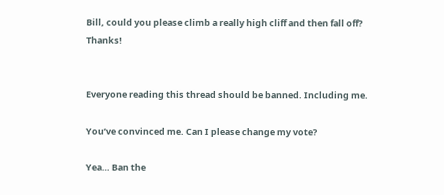Bill, could you please climb a really high cliff and then fall off? Thanks!


Everyone reading this thread should be banned. Including me.

You’ve convinced me. Can I please change my vote?

Yea… Ban the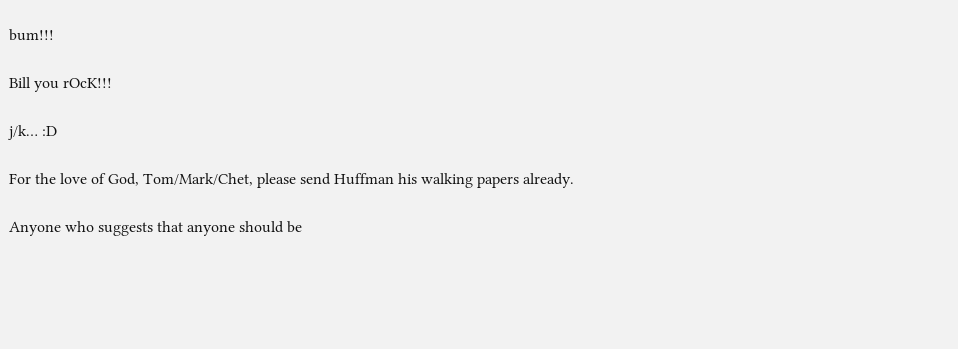bum!!!

Bill you rOcK!!!

j/k… :D

For the love of God, Tom/Mark/Chet, please send Huffman his walking papers already.

Anyone who suggests that anyone should be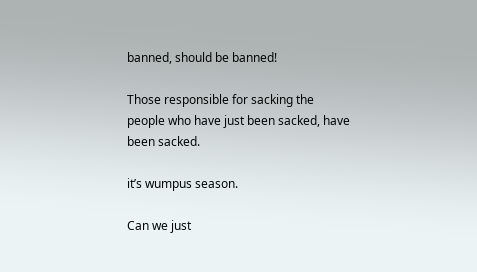banned, should be banned!

Those responsible for sacking the people who have just been sacked, have been sacked.

it’s wumpus season.

Can we just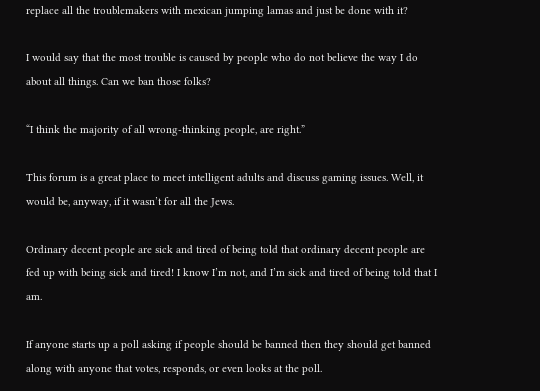replace all the troublemakers with mexican jumping lamas and just be done with it?

I would say that the most trouble is caused by people who do not believe the way I do about all things. Can we ban those folks?

“I think the majority of all wrong-thinking people, are right.”

This forum is a great place to meet intelligent adults and discuss gaming issues. Well, it would be, anyway, if it wasn’t for all the Jews.

Ordinary decent people are sick and tired of being told that ordinary decent people are fed up with being sick and tired! I know I’m not, and I’m sick and tired of being told that I am.

If anyone starts up a poll asking if people should be banned then they should get banned along with anyone that votes, responds, or even looks at the poll.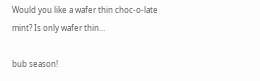Would you like a wafer thin choc-o-late mint? Is only wafer thin…

bub season!